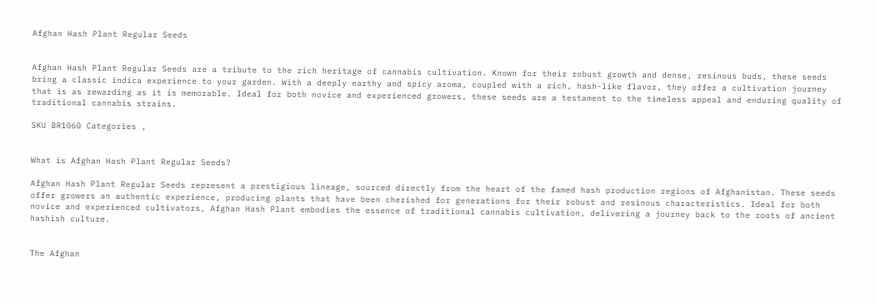Afghan Hash Plant Regular Seeds


Afghan Hash Plant Regular Seeds are a tribute to the rich heritage of cannabis cultivation. Known for their robust growth and dense, resinous buds, these seeds bring a classic indica experience to your garden. With a deeply earthy and spicy aroma, coupled with a rich, hash-like flavor, they offer a cultivation journey that is as rewarding as it is memorable. Ideal for both novice and experienced growers, these seeds are a testament to the timeless appeal and enduring quality of traditional cannabis strains.

SKU BR1060 Categories ,


What is Afghan Hash Plant Regular Seeds?

Afghan Hash Plant Regular Seeds represent a prestigious lineage, sourced directly from the heart of the famed hash production regions of Afghanistan. These seeds offer growers an authentic experience, producing plants that have been cherished for generations for their robust and resinous characteristics. Ideal for both novice and experienced cultivators, Afghan Hash Plant embodies the essence of traditional cannabis cultivation, delivering a journey back to the roots of ancient hashish culture.


The Afghan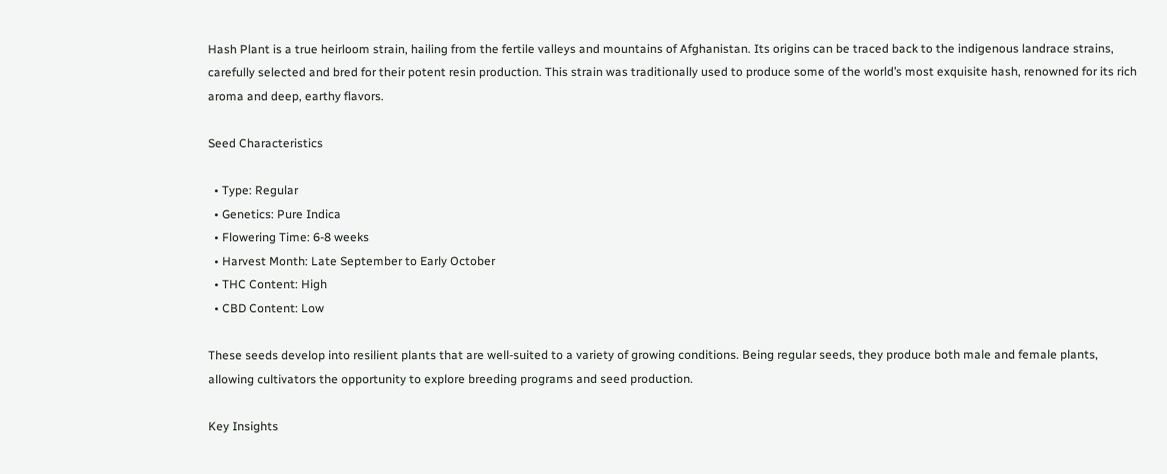Hash Plant is a true heirloom strain, hailing from the fertile valleys and mountains of Afghanistan. Its origins can be traced back to the indigenous landrace strains, carefully selected and bred for their potent resin production. This strain was traditionally used to produce some of the world’s most exquisite hash, renowned for its rich aroma and deep, earthy flavors.

Seed Characteristics

  • Type: Regular
  • Genetics: Pure Indica
  • Flowering Time: 6-8 weeks
  • Harvest Month: Late September to Early October
  • THC Content: High
  • CBD Content: Low

These seeds develop into resilient plants that are well-suited to a variety of growing conditions. Being regular seeds, they produce both male and female plants, allowing cultivators the opportunity to explore breeding programs and seed production.

Key Insights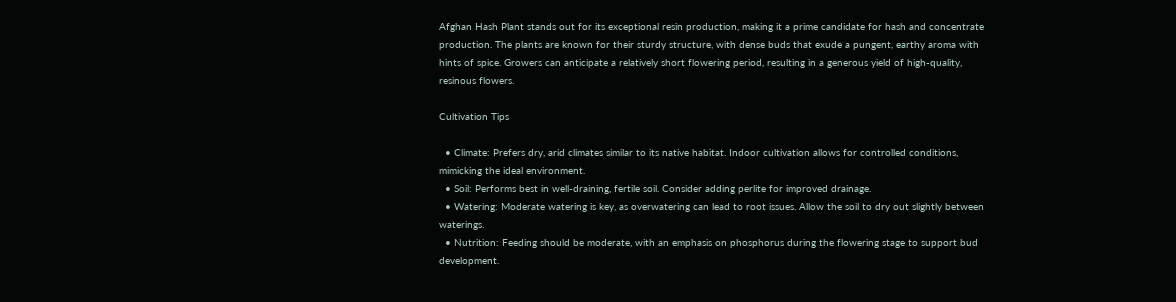Afghan Hash Plant stands out for its exceptional resin production, making it a prime candidate for hash and concentrate production. The plants are known for their sturdy structure, with dense buds that exude a pungent, earthy aroma with hints of spice. Growers can anticipate a relatively short flowering period, resulting in a generous yield of high-quality, resinous flowers.

Cultivation Tips

  • Climate: Prefers dry, arid climates similar to its native habitat. Indoor cultivation allows for controlled conditions, mimicking the ideal environment.
  • Soil: Performs best in well-draining, fertile soil. Consider adding perlite for improved drainage.
  • Watering: Moderate watering is key, as overwatering can lead to root issues. Allow the soil to dry out slightly between waterings.
  • Nutrition: Feeding should be moderate, with an emphasis on phosphorus during the flowering stage to support bud development.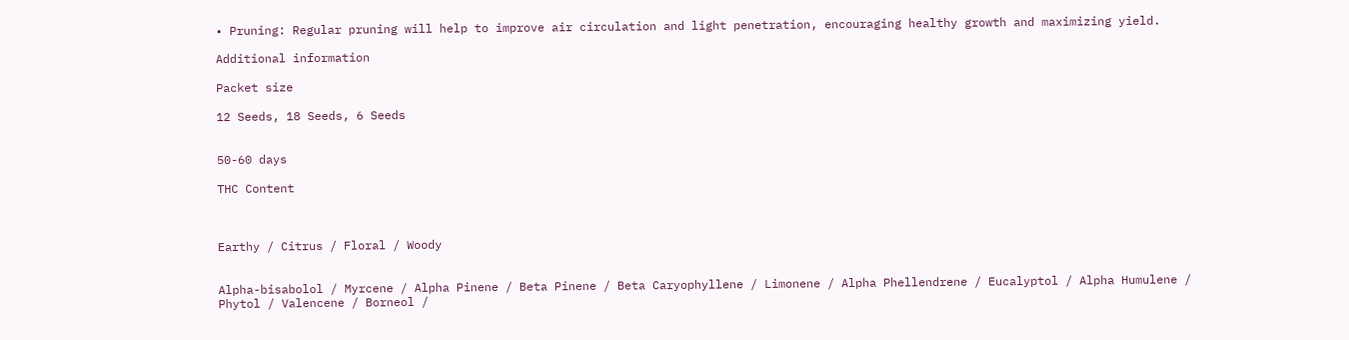• Pruning: Regular pruning will help to improve air circulation and light penetration, encouraging healthy growth and maximizing yield.

Additional information

Packet size

12 Seeds, 18 Seeds, 6 Seeds


50-60 days

THC Content



Earthy / Citrus / Floral / Woody


Alpha-bisabolol / Myrcene / Alpha Pinene / Beta Pinene / Beta Caryophyllene / Limonene / Alpha Phellendrene / Eucalyptol / Alpha Humulene / Phytol / Valencene / Borneol /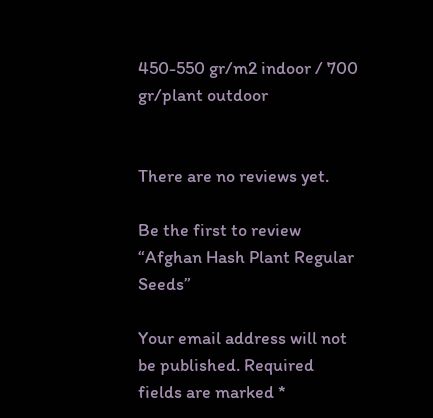450-550 gr/m2 indoor / 700 gr/plant outdoor


There are no reviews yet.

Be the first to review “Afghan Hash Plant Regular Seeds”

Your email address will not be published. Required fields are marked *